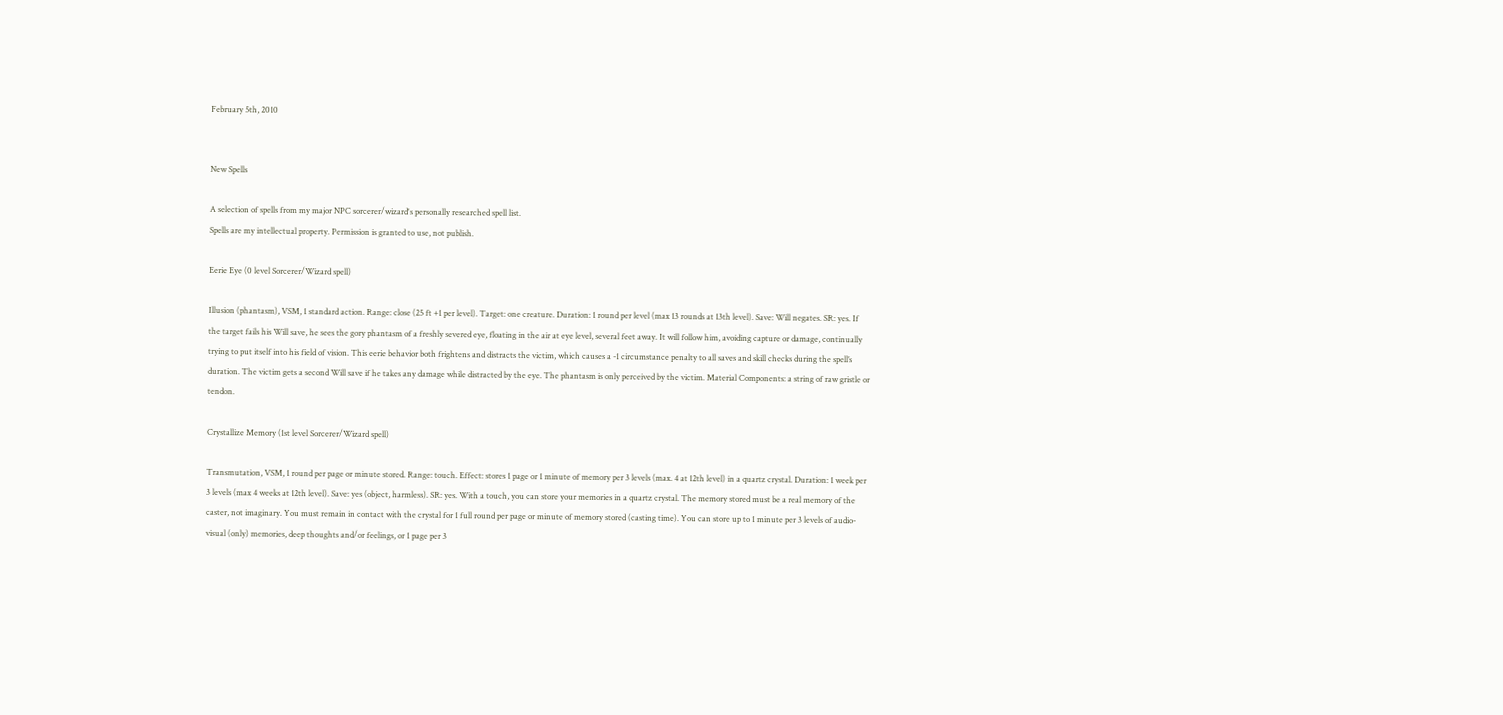February 5th, 2010


New Spells

A selection of spells from my major NPC sorcerer/wizard's personally researched spell list.
Spells are my intellectual property. Permission is granted to use, not publish.

Eerie Eye (0 level Sorcerer/Wizard spell)

Illusion (phantasm), VSM, 1 standard action. Range: close (25 ft +1 per level). Target: one creature. Duration: 1 round per level (max 13 rounds at 13th level). Save: Will negates. SR: yes. If the target fails his Will save, he sees the gory phantasm of a freshly severed eye, floating in the air at eye level, several feet away. It will follow him, avoiding capture or damage, continually trying to put itself into his field of vision. This eerie behavior both frightens and distracts the victim, which causes a -1 circumstance penalty to all saves and skill checks during the spell’s duration. The victim gets a second Will save if he takes any damage while distracted by the eye. The phantasm is only perceived by the victim. Material Components: a string of raw gristle or tendon.

Crystallize Memory (1st level Sorcerer/Wizard spell)

Transmutation, VSM, 1 round per page or minute stored. Range: touch. Effect: stores 1 page or 1 minute of memory per 3 levels (max. 4 at 12th level) in a quartz crystal. Duration: 1 week per 3 levels (max 4 weeks at 12th level). Save: yes (object, harmless). SR: yes. With a touch, you can store your memories in a quartz crystal. The memory stored must be a real memory of the caster, not imaginary. You must remain in contact with the crystal for 1 full round per page or minute of memory stored (casting time). You can store up to 1 minute per 3 levels of audio-visual (only) memories, deep thoughts and/or feelings, or 1 page per 3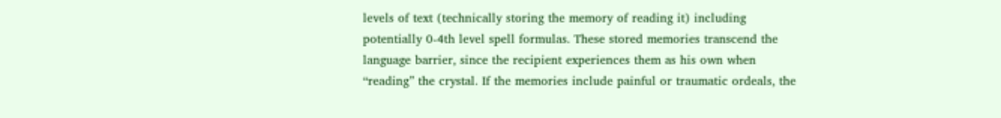levels of text (technically storing the memory of reading it) including potentially 0-4th level spell formulas. These stored memories transcend the language barrier, since the recipient experiences them as his own when “reading” the crystal. If the memories include painful or traumatic ordeals, the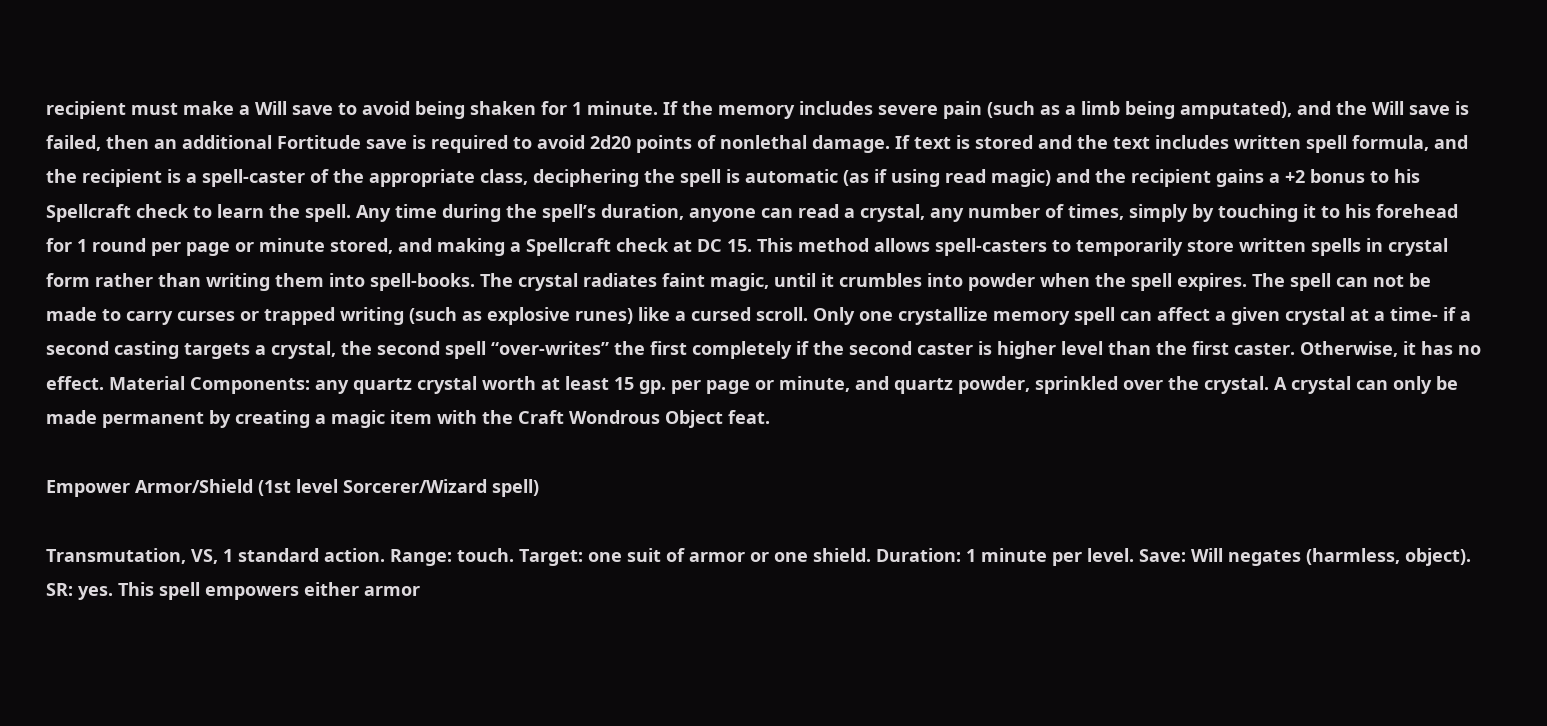recipient must make a Will save to avoid being shaken for 1 minute. If the memory includes severe pain (such as a limb being amputated), and the Will save is failed, then an additional Fortitude save is required to avoid 2d20 points of nonlethal damage. If text is stored and the text includes written spell formula, and the recipient is a spell-caster of the appropriate class, deciphering the spell is automatic (as if using read magic) and the recipient gains a +2 bonus to his Spellcraft check to learn the spell. Any time during the spell’s duration, anyone can read a crystal, any number of times, simply by touching it to his forehead for 1 round per page or minute stored, and making a Spellcraft check at DC 15. This method allows spell-casters to temporarily store written spells in crystal form rather than writing them into spell-books. The crystal radiates faint magic, until it crumbles into powder when the spell expires. The spell can not be made to carry curses or trapped writing (such as explosive runes) like a cursed scroll. Only one crystallize memory spell can affect a given crystal at a time- if a second casting targets a crystal, the second spell “over-writes” the first completely if the second caster is higher level than the first caster. Otherwise, it has no effect. Material Components: any quartz crystal worth at least 15 gp. per page or minute, and quartz powder, sprinkled over the crystal. A crystal can only be made permanent by creating a magic item with the Craft Wondrous Object feat.

Empower Armor/Shield (1st level Sorcerer/Wizard spell)

Transmutation, VS, 1 standard action. Range: touch. Target: one suit of armor or one shield. Duration: 1 minute per level. Save: Will negates (harmless, object). SR: yes. This spell empowers either armor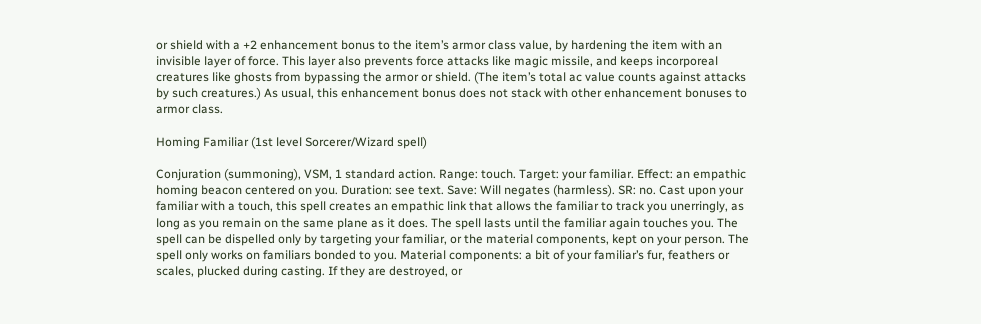or shield with a +2 enhancement bonus to the item’s armor class value, by hardening the item with an invisible layer of force. This layer also prevents force attacks like magic missile, and keeps incorporeal creatures like ghosts from bypassing the armor or shield. (The item’s total ac value counts against attacks by such creatures.) As usual, this enhancement bonus does not stack with other enhancement bonuses to armor class.

Homing Familiar (1st level Sorcerer/Wizard spell)

Conjuration (summoning), VSM, 1 standard action. Range: touch. Target: your familiar. Effect: an empathic homing beacon centered on you. Duration: see text. Save: Will negates (harmless). SR: no. Cast upon your familiar with a touch, this spell creates an empathic link that allows the familiar to track you unerringly, as long as you remain on the same plane as it does. The spell lasts until the familiar again touches you. The spell can be dispelled only by targeting your familiar, or the material components, kept on your person. The spell only works on familiars bonded to you. Material components: a bit of your familiar’s fur, feathers or scales, plucked during casting. If they are destroyed, or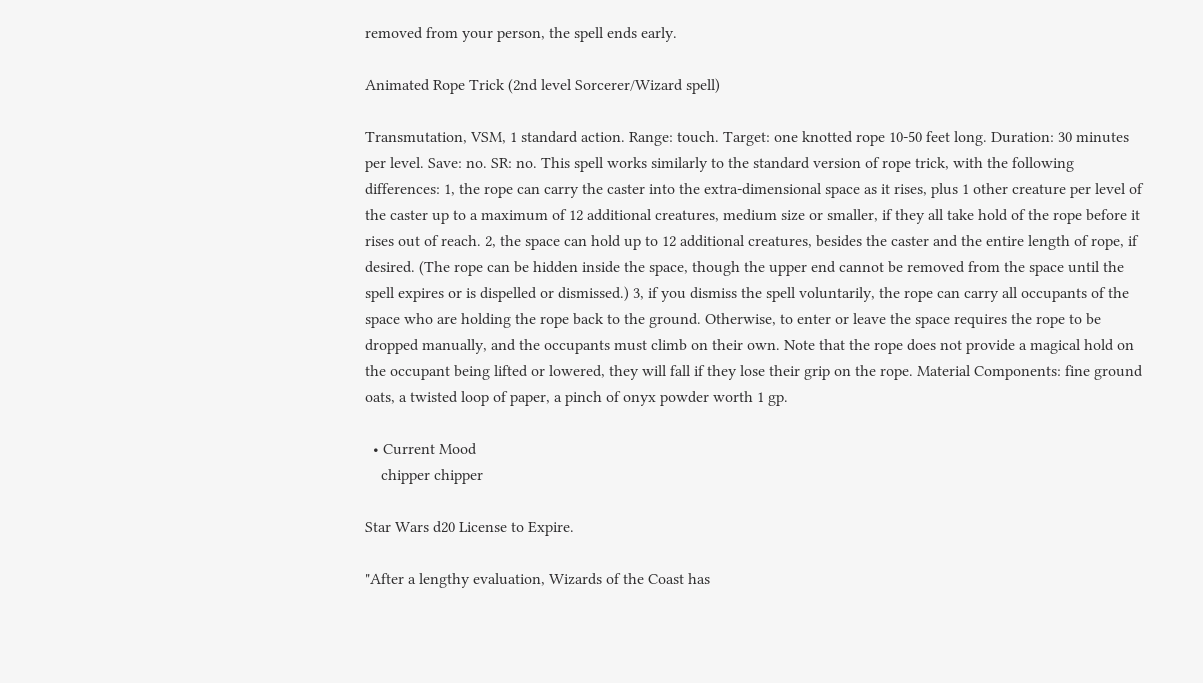removed from your person, the spell ends early.

Animated Rope Trick (2nd level Sorcerer/Wizard spell)

Transmutation, VSM, 1 standard action. Range: touch. Target: one knotted rope 10-50 feet long. Duration: 30 minutes per level. Save: no. SR: no. This spell works similarly to the standard version of rope trick, with the following differences: 1, the rope can carry the caster into the extra-dimensional space as it rises, plus 1 other creature per level of the caster up to a maximum of 12 additional creatures, medium size or smaller, if they all take hold of the rope before it rises out of reach. 2, the space can hold up to 12 additional creatures, besides the caster and the entire length of rope, if desired. (The rope can be hidden inside the space, though the upper end cannot be removed from the space until the spell expires or is dispelled or dismissed.) 3, if you dismiss the spell voluntarily, the rope can carry all occupants of the space who are holding the rope back to the ground. Otherwise, to enter or leave the space requires the rope to be dropped manually, and the occupants must climb on their own. Note that the rope does not provide a magical hold on the occupant being lifted or lowered, they will fall if they lose their grip on the rope. Material Components: fine ground oats, a twisted loop of paper, a pinch of onyx powder worth 1 gp.

  • Current Mood
    chipper chipper

Star Wars d20 License to Expire.

"After a lengthy evaluation, Wizards of the Coast has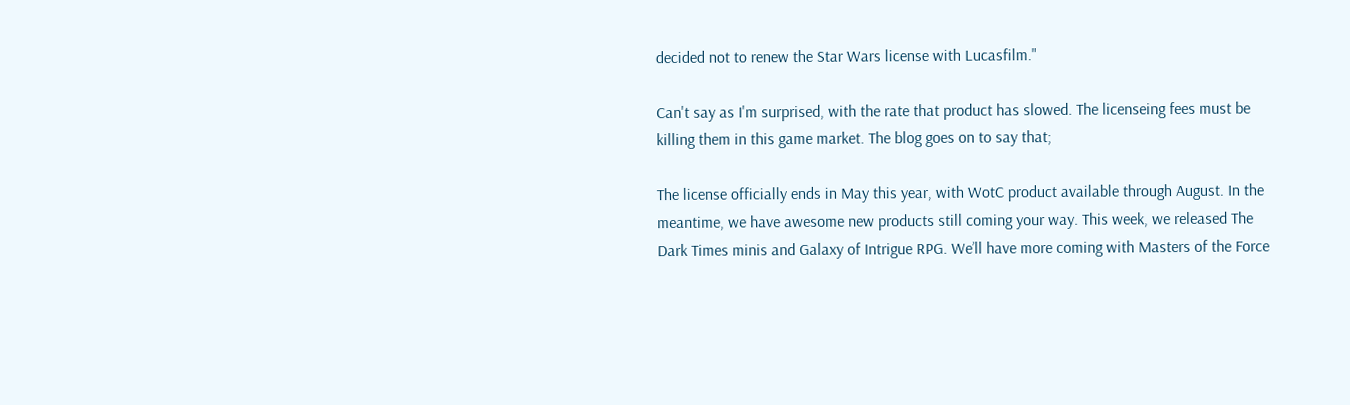decided not to renew the Star Wars license with Lucasfilm."

Can't say as I'm surprised, with the rate that product has slowed. The licenseing fees must be killing them in this game market. The blog goes on to say that;

The license officially ends in May this year, with WotC product available through August. In the meantime, we have awesome new products still coming your way. This week, we released The Dark Times minis and Galaxy of Intrigue RPG. We’ll have more coming with Masters of the Force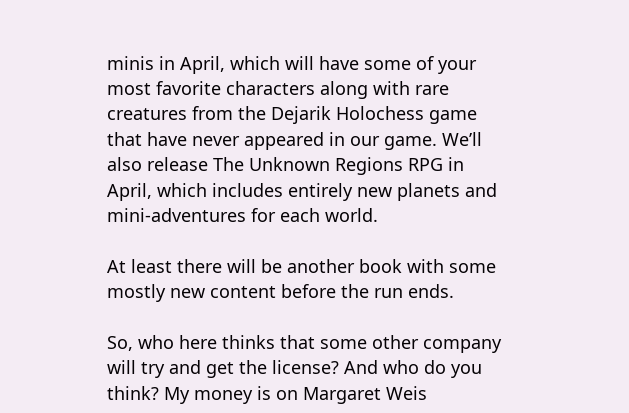minis in April, which will have some of your most favorite characters along with rare creatures from the Dejarik Holochess game that have never appeared in our game. We’ll also release The Unknown Regions RPG in April, which includes entirely new planets and mini-adventures for each world.

At least there will be another book with some mostly new content before the run ends.

So, who here thinks that some other company will try and get the license? And who do you think? My money is on Margaret Weis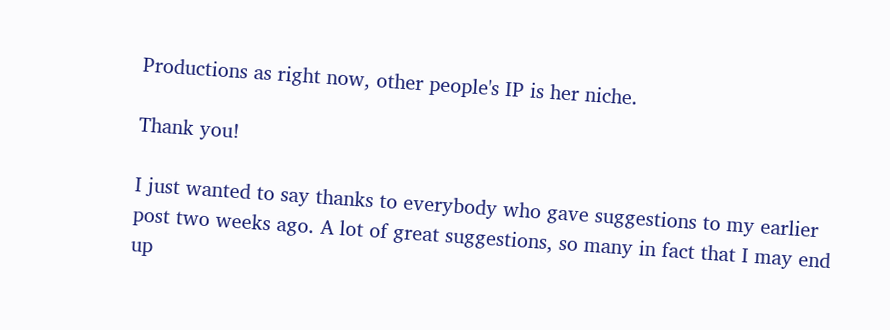Productions as right now, other people's IP is her niche.

Thank you!

I just wanted to say thanks to everybody who gave suggestions to my earlier post two weeks ago. A lot of great suggestions, so many in fact that I may end up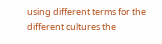using different terms for the different cultures the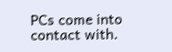PCs come into contact with.